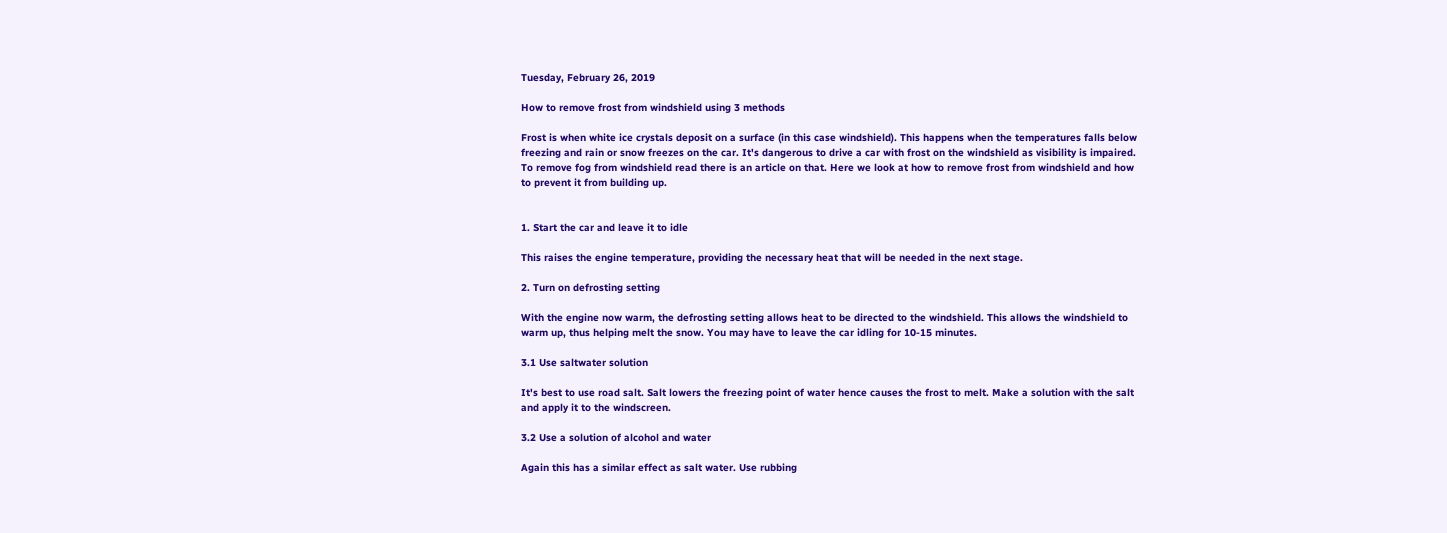Tuesday, February 26, 2019

How to remove frost from windshield using 3 methods

Frost is when white ice crystals deposit on a surface (in this case windshield). This happens when the temperatures falls below freezing and rain or snow freezes on the car. It's dangerous to drive a car with frost on the windshield as visibility is impaired. To remove fog from windshield read there is an article on that. Here we look at how to remove frost from windshield and how to prevent it from building up.


1. Start the car and leave it to idle

This raises the engine temperature, providing the necessary heat that will be needed in the next stage.

2. Turn on defrosting setting

With the engine now warm, the defrosting setting allows heat to be directed to the windshield. This allows the windshield to warm up, thus helping melt the snow. You may have to leave the car idling for 10-15 minutes.

3.1 Use saltwater solution

It's best to use road salt. Salt lowers the freezing point of water hence causes the frost to melt. Make a solution with the salt and apply it to the windscreen.

3.2 Use a solution of alcohol and water

Again this has a similar effect as salt water. Use rubbing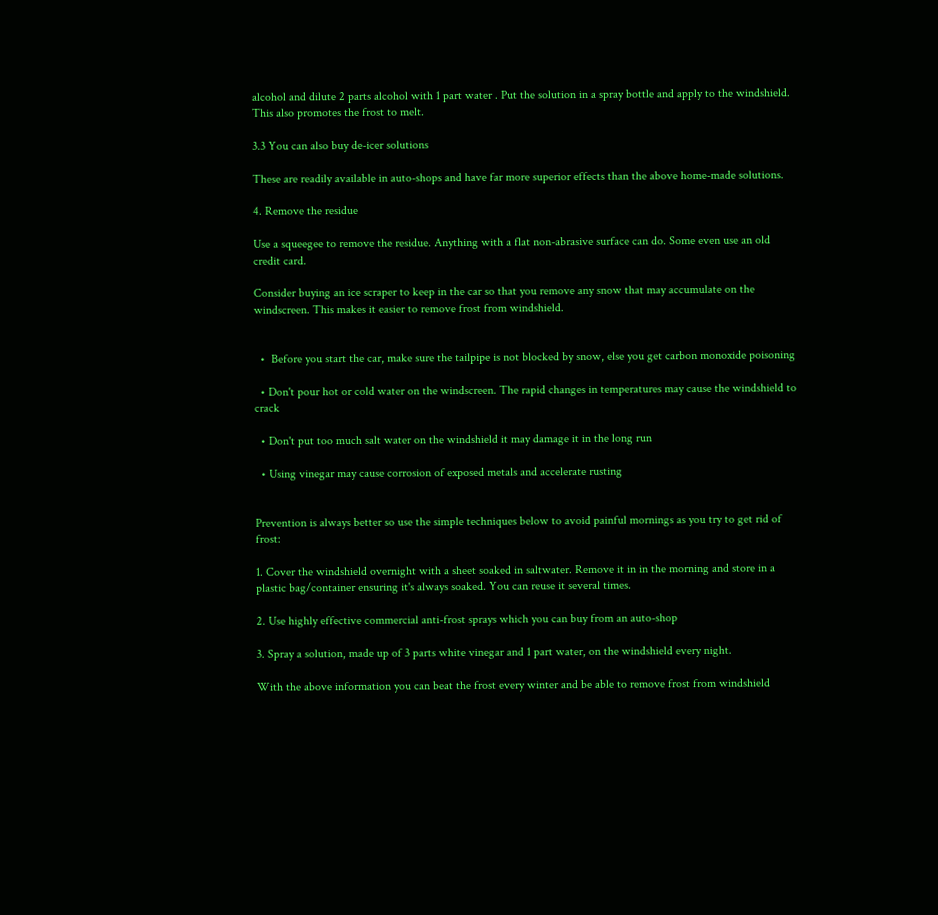alcohol and dilute 2 parts alcohol with 1 part water . Put the solution in a spray bottle and apply to the windshield. This also promotes the frost to melt.

3.3 You can also buy de-icer solutions

These are readily available in auto-shops and have far more superior effects than the above home-made solutions.

4. Remove the residue

Use a squeegee to remove the residue. Anything with a flat non-abrasive surface can do. Some even use an old credit card.

Consider buying an ice scraper to keep in the car so that you remove any snow that may accumulate on the windscreen. This makes it easier to remove frost from windshield.


  •  Before you start the car, make sure the tailpipe is not blocked by snow, else you get carbon monoxide poisoning

  • Don't pour hot or cold water on the windscreen. The rapid changes in temperatures may cause the windshield to crack

  • Don't put too much salt water on the windshield it may damage it in the long run

  • Using vinegar may cause corrosion of exposed metals and accelerate rusting


Prevention is always better so use the simple techniques below to avoid painful mornings as you try to get rid of frost:

1. Cover the windshield overnight with a sheet soaked in saltwater. Remove it in in the morning and store in a plastic bag/container ensuring it's always soaked. You can reuse it several times.

2. Use highly effective commercial anti-frost sprays which you can buy from an auto-shop

3. Spray a solution, made up of 3 parts white vinegar and 1 part water, on the windshield every night.

With the above information you can beat the frost every winter and be able to remove frost from windshield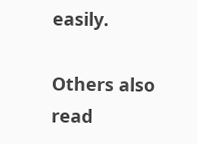easily.

Others also read